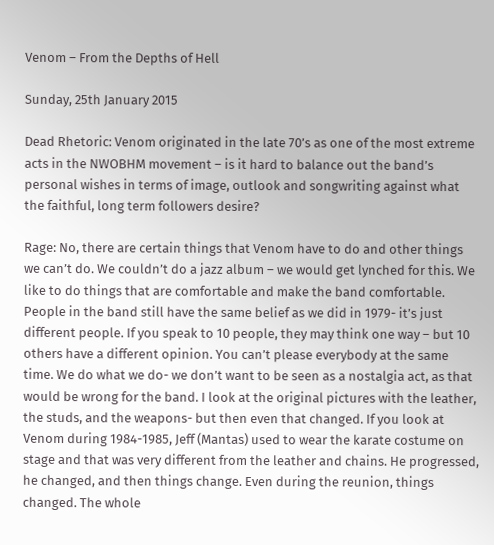Venom – From the Depths of Hell

Sunday, 25th January 2015

Dead Rhetoric: Venom originated in the late 70’s as one of the most extreme acts in the NWOBHM movement – is it hard to balance out the band’s personal wishes in terms of image, outlook and songwriting against what the faithful, long term followers desire?

Rage: No, there are certain things that Venom have to do and other things we can’t do. We couldn’t do a jazz album – we would get lynched for this. We like to do things that are comfortable and make the band comfortable. People in the band still have the same belief as we did in 1979- it’s just different people. If you speak to 10 people, they may think one way – but 10 others have a different opinion. You can’t please everybody at the same time. We do what we do- we don’t want to be seen as a nostalgia act, as that would be wrong for the band. I look at the original pictures with the leather, the studs, and the weapons- but then even that changed. If you look at Venom during 1984-1985, Jeff (Mantas) used to wear the karate costume on stage and that was very different from the leather and chains. He progressed, he changed, and then things change. Even during the reunion, things changed. The whole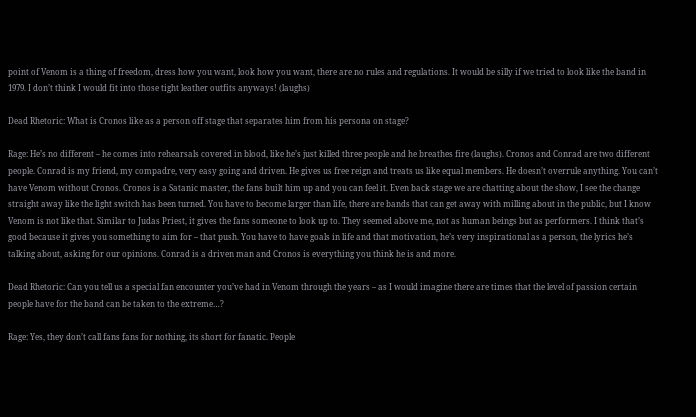point of Venom is a thing of freedom, dress how you want, look how you want, there are no rules and regulations. It would be silly if we tried to look like the band in 1979. I don’t think I would fit into those tight leather outfits anyways! (laughs)

Dead Rhetoric: What is Cronos like as a person off stage that separates him from his persona on stage?

Rage: He’s no different – he comes into rehearsals covered in blood, like he’s just killed three people and he breathes fire (laughs). Cronos and Conrad are two different people. Conrad is my friend, my compadre, very easy going and driven. He gives us free reign and treats us like equal members. He doesn’t overrule anything. You can’t have Venom without Cronos. Cronos is a Satanic master, the fans built him up and you can feel it. Even back stage we are chatting about the show, I see the change straight away like the light switch has been turned. You have to become larger than life, there are bands that can get away with milling about in the public, but I know Venom is not like that. Similar to Judas Priest, it gives the fans someone to look up to. They seemed above me, not as human beings but as performers. I think that’s good because it gives you something to aim for – that push. You have to have goals in life and that motivation, he’s very inspirational as a person, the lyrics he’s talking about, asking for our opinions. Conrad is a driven man and Cronos is everything you think he is and more.

Dead Rhetoric: Can you tell us a special fan encounter you’ve had in Venom through the years – as I would imagine there are times that the level of passion certain people have for the band can be taken to the extreme…?

Rage: Yes, they don’t call fans fans for nothing, its short for fanatic. People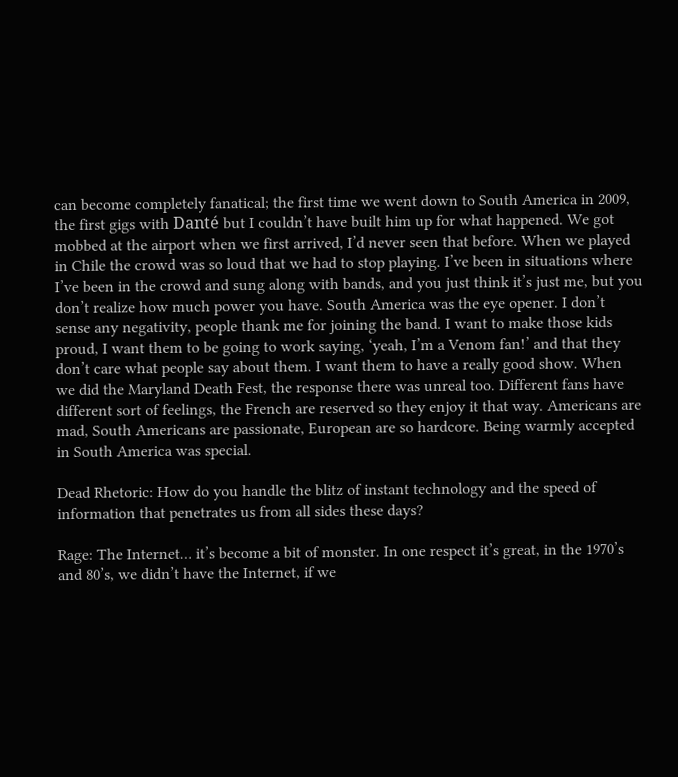can become completely fanatical; the first time we went down to South America in 2009, the first gigs with Danté but I couldn’t have built him up for what happened. We got mobbed at the airport when we first arrived, I’d never seen that before. When we played in Chile the crowd was so loud that we had to stop playing. I’ve been in situations where I’ve been in the crowd and sung along with bands, and you just think it’s just me, but you don’t realize how much power you have. South America was the eye opener. I don’t sense any negativity, people thank me for joining the band. I want to make those kids proud, I want them to be going to work saying, ‘yeah, I’m a Venom fan!’ and that they don’t care what people say about them. I want them to have a really good show. When we did the Maryland Death Fest, the response there was unreal too. Different fans have different sort of feelings, the French are reserved so they enjoy it that way. Americans are mad, South Americans are passionate, European are so hardcore. Being warmly accepted in South America was special.

Dead Rhetoric: How do you handle the blitz of instant technology and the speed of information that penetrates us from all sides these days?

Rage: The Internet… it’s become a bit of monster. In one respect it’s great, in the 1970’s and 80’s, we didn’t have the Internet, if we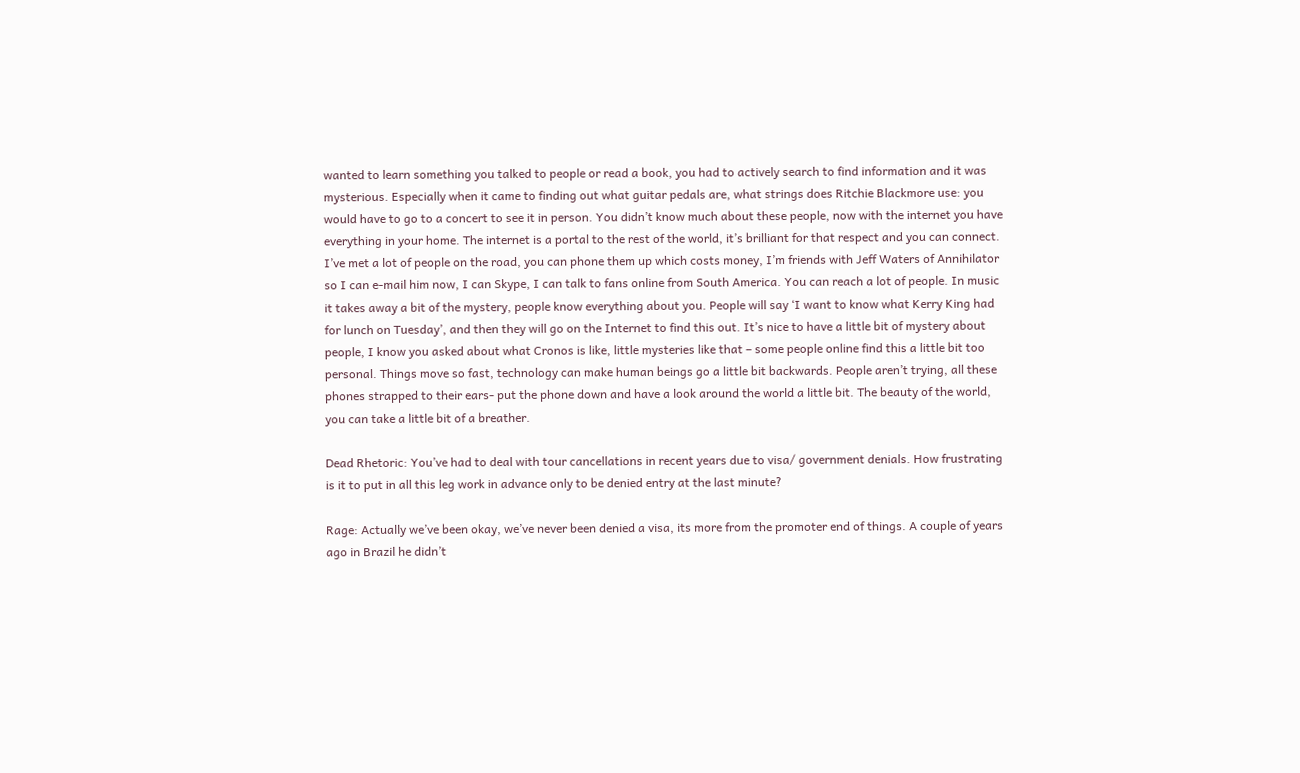wanted to learn something you talked to people or read a book, you had to actively search to find information and it was mysterious. Especially when it came to finding out what guitar pedals are, what strings does Ritchie Blackmore use: you would have to go to a concert to see it in person. You didn’t know much about these people, now with the internet you have everything in your home. The internet is a portal to the rest of the world, it’s brilliant for that respect and you can connect. I’ve met a lot of people on the road, you can phone them up which costs money, I’m friends with Jeff Waters of Annihilator so I can e-mail him now, I can Skype, I can talk to fans online from South America. You can reach a lot of people. In music it takes away a bit of the mystery, people know everything about you. People will say ‘I want to know what Kerry King had for lunch on Tuesday’, and then they will go on the Internet to find this out. It’s nice to have a little bit of mystery about people, I know you asked about what Cronos is like, little mysteries like that – some people online find this a little bit too personal. Things move so fast, technology can make human beings go a little bit backwards. People aren’t trying, all these phones strapped to their ears- put the phone down and have a look around the world a little bit. The beauty of the world, you can take a little bit of a breather.

Dead Rhetoric: You’ve had to deal with tour cancellations in recent years due to visa/ government denials. How frustrating is it to put in all this leg work in advance only to be denied entry at the last minute?

Rage: Actually we’ve been okay, we’ve never been denied a visa, its more from the promoter end of things. A couple of years ago in Brazil he didn’t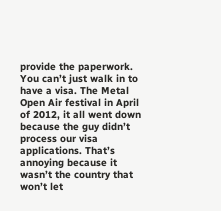provide the paperwork. You can’t just walk in to have a visa. The Metal Open Air festival in April of 2012, it all went down because the guy didn’t process our visa applications. That’s annoying because it wasn’t the country that won’t let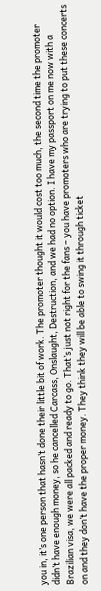you in, it’s one person that hasn’t done their little bit of work. The promoter thought it would cost too much, the second time the promoter didn’t have enough money, so he cancelled Carcass, Onslaught, Destruction, and we had no option. I have my passport on me now with a Brazilian visa, we were all packed and ready to go. That’s just not right for the fans – you have promoters who are trying to put these concerts on and they don’t have the proper money. They think they will be able to swing it through ticket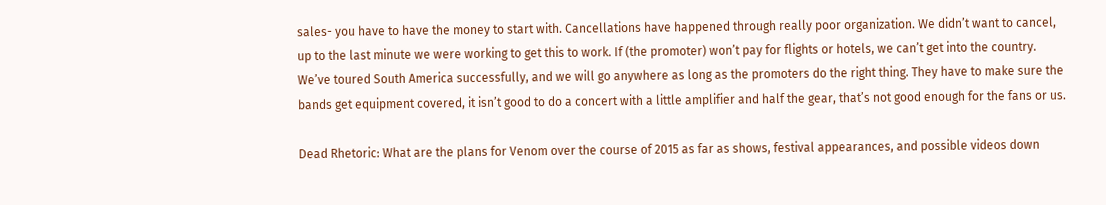sales- you have to have the money to start with. Cancellations have happened through really poor organization. We didn’t want to cancel, up to the last minute we were working to get this to work. If (the promoter) won’t pay for flights or hotels, we can’t get into the country. We’ve toured South America successfully, and we will go anywhere as long as the promoters do the right thing. They have to make sure the bands get equipment covered, it isn’t good to do a concert with a little amplifier and half the gear, that’s not good enough for the fans or us.

Dead Rhetoric: What are the plans for Venom over the course of 2015 as far as shows, festival appearances, and possible videos down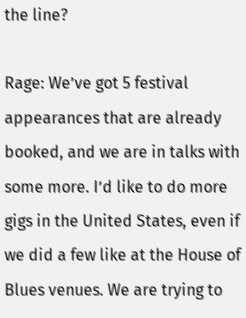the line?

Rage: We’ve got 5 festival appearances that are already booked, and we are in talks with some more. I’d like to do more gigs in the United States, even if we did a few like at the House of Blues venues. We are trying to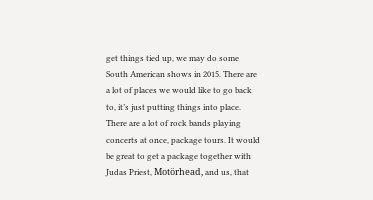get things tied up, we may do some South American shows in 2015. There are a lot of places we would like to go back to, it’s just putting things into place. There are a lot of rock bands playing concerts at once, package tours. It would be great to get a package together with Judas Priest, Motörhead, and us, that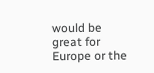would be great for Europe or the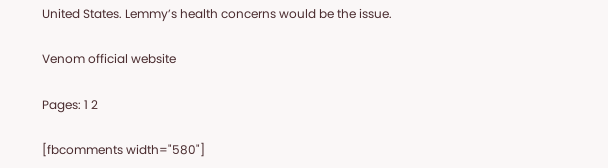United States. Lemmy’s health concerns would be the issue.

Venom official website

Pages: 1 2

[fbcomments width="580"]